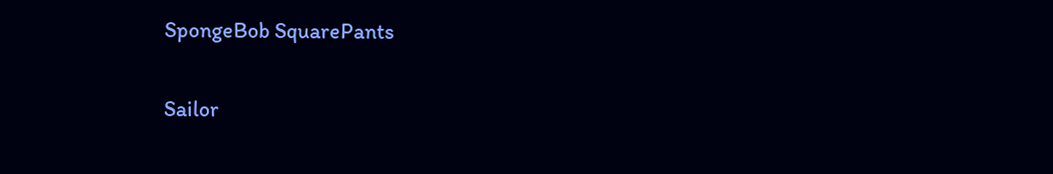SpongeBob SquarePants

Sailor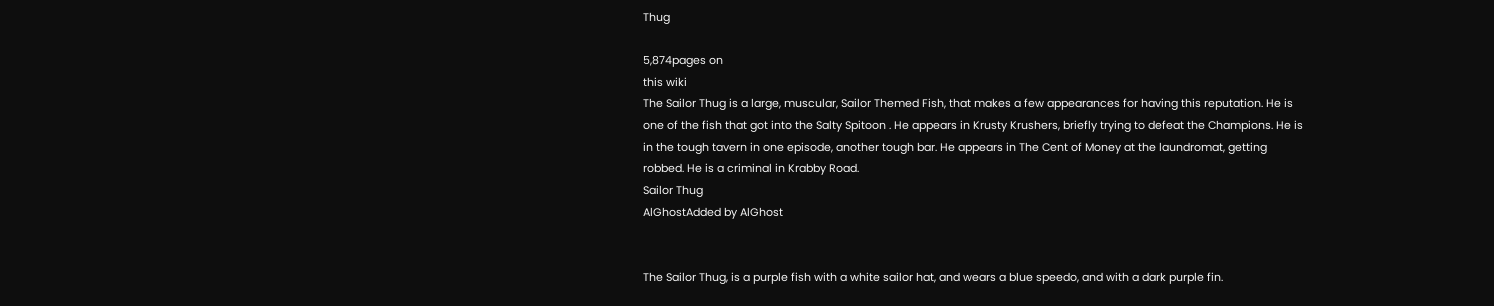Thug

5,874pages on
this wiki
The Sailor Thug is a large, muscular, Sailor Themed Fish, that makes a few appearances for having this reputation. He is one of the fish that got into the Salty Spitoon . He appears in Krusty Krushers, briefly trying to defeat the Champions. He is in the tough tavern in one episode, another tough bar. He appears in The Cent of Money at the laundromat, getting robbed. He is a criminal in Krabby Road.
Sailor Thug
AlGhostAdded by AlGhost


The Sailor Thug, is a purple fish with a white sailor hat, and wears a blue speedo, and with a dark purple fin.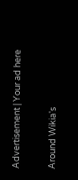Advertisement | Your ad here

Around Wikia's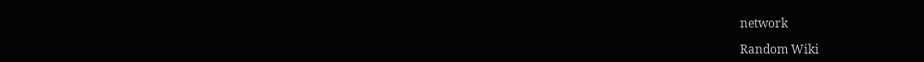network

Random Wiki